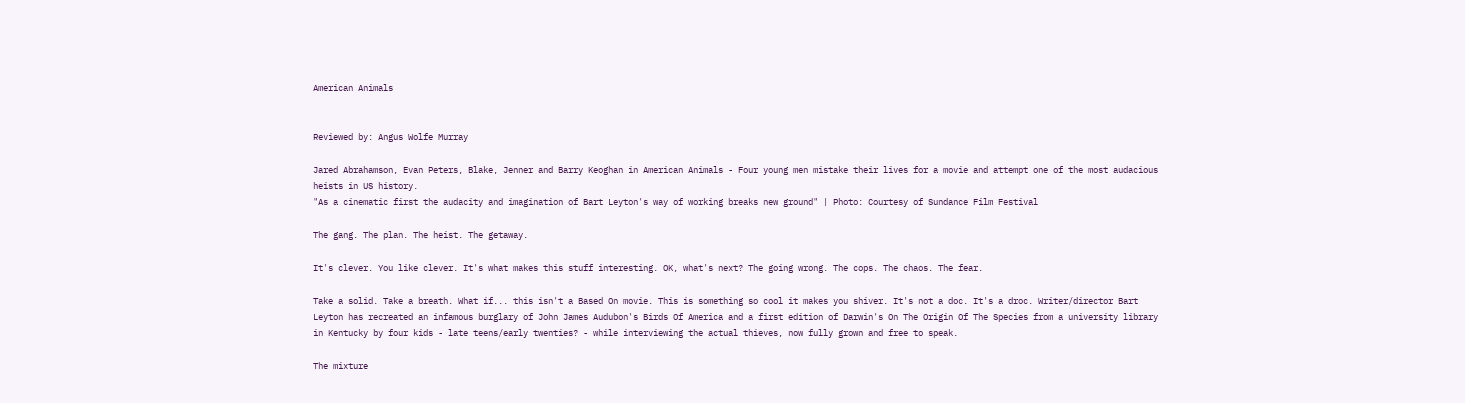American Animals


Reviewed by: Angus Wolfe Murray

Jared Abrahamson, Evan Peters, Blake, Jenner and Barry Keoghan in American Animals - Four young men mistake their lives for a movie and attempt one of the most audacious heists in US history.
"As a cinematic first the audacity and imagination of Bart Leyton's way of working breaks new ground" | Photo: Courtesy of Sundance Film Festival

The gang. The plan. The heist. The getaway.

It's clever. You like clever. It's what makes this stuff interesting. OK, what's next? The going wrong. The cops. The chaos. The fear.

Take a solid. Take a breath. What if... this isn't a Based On movie. This is something so cool it makes you shiver. It's not a doc. It's a droc. Writer/director Bart Leyton has recreated an infamous burglary of John James Audubon's Birds Of America and a first edition of Darwin's On The Origin Of The Species from a university library in Kentucky by four kids - late teens/early twenties? - while interviewing the actual thieves, now fully grown and free to speak.

The mixture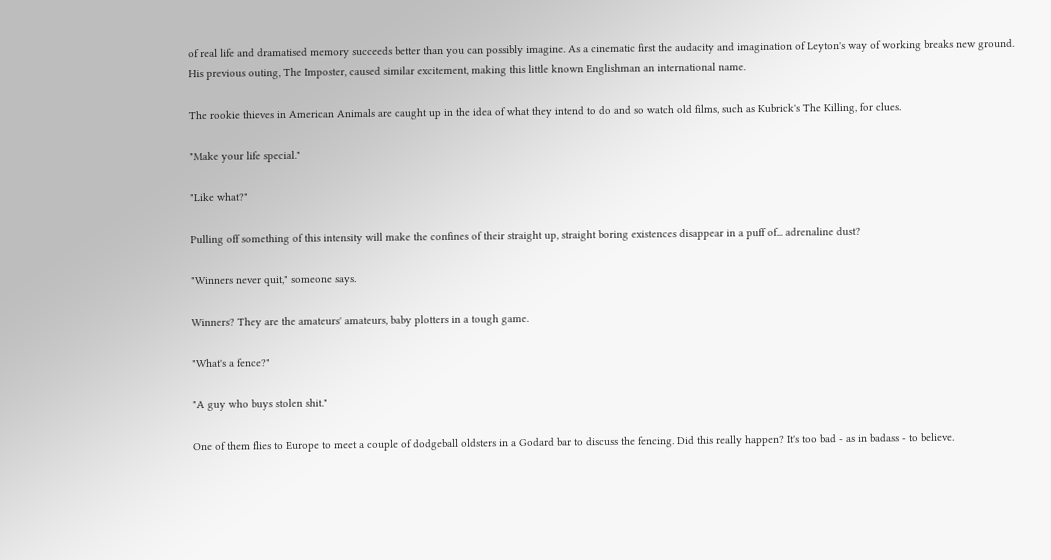of real life and dramatised memory succeeds better than you can possibly imagine. As a cinematic first the audacity and imagination of Leyton's way of working breaks new ground. His previous outing, The Imposter, caused similar excitement, making this little known Englishman an international name.

The rookie thieves in American Animals are caught up in the idea of what they intend to do and so watch old films, such as Kubrick's The Killing, for clues.

"Make your life special."

"Like what?"

Pulling off something of this intensity will make the confines of their straight up, straight boring existences disappear in a puff of... adrenaline dust?

"Winners never quit," someone says.

Winners? They are the amateurs' amateurs, baby plotters in a tough game.

"What's a fence?"

"A guy who buys stolen shit."

One of them flies to Europe to meet a couple of dodgeball oldsters in a Godard bar to discuss the fencing. Did this really happen? It's too bad - as in badass - to believe.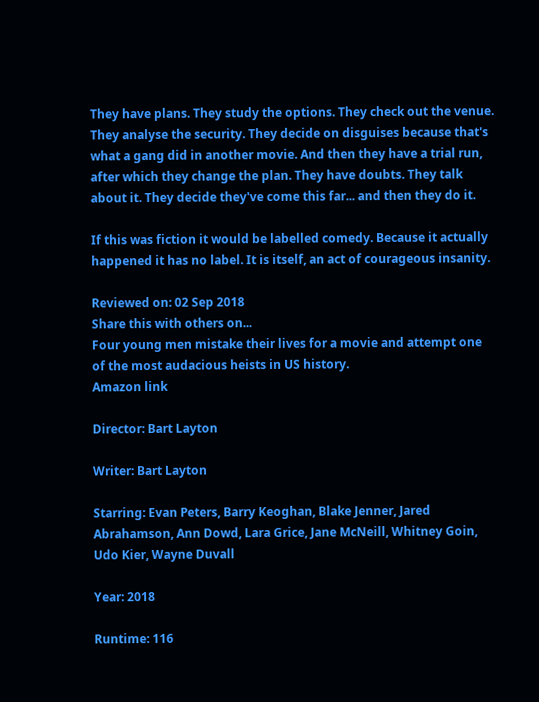They have plans. They study the options. They check out the venue. They analyse the security. They decide on disguises because that's what a gang did in another movie. And then they have a trial run, after which they change the plan. They have doubts. They talk about it. They decide they've come this far... and then they do it.

If this was fiction it would be labelled comedy. Because it actually happened it has no label. It is itself, an act of courageous insanity.

Reviewed on: 02 Sep 2018
Share this with others on...
Four young men mistake their lives for a movie and attempt one of the most audacious heists in US history.
Amazon link

Director: Bart Layton

Writer: Bart Layton

Starring: Evan Peters, Barry Keoghan, Blake Jenner, Jared Abrahamson, Ann Dowd, Lara Grice, Jane McNeill, Whitney Goin, Udo Kier, Wayne Duvall

Year: 2018

Runtime: 116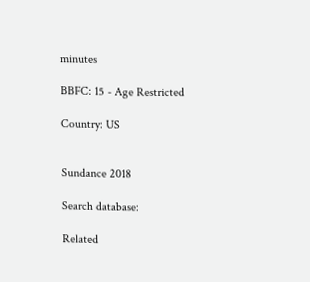minutes

BBFC: 15 - Age Restricted

Country: US


Sundance 2018

Search database:

Related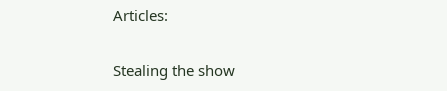Articles:

Stealing the show